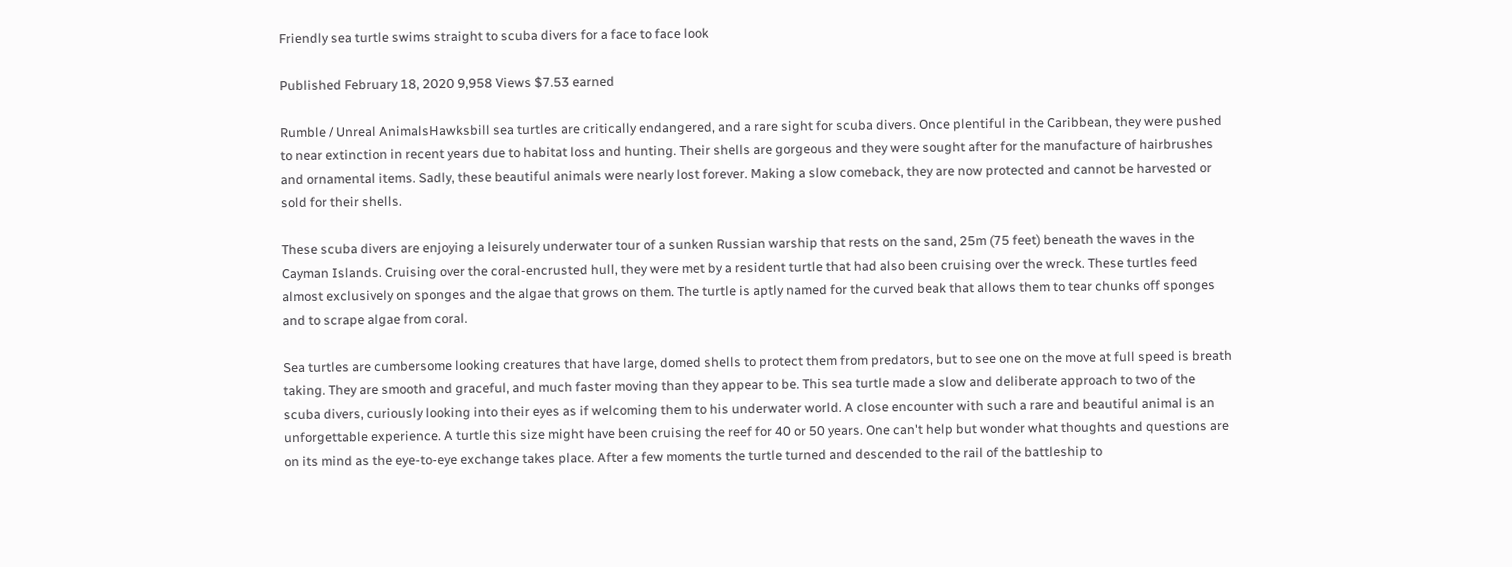Friendly sea turtle swims straight to scuba divers for a face to face look

Published February 18, 2020 9,958 Views $7.53 earned

Rumble / Unreal AnimalsHawksbill sea turtles are critically endangered, and a rare sight for scuba divers. Once plentiful in the Caribbean, they were pushed to near extinction in recent years due to habitat loss and hunting. Their shells are gorgeous and they were sought after for the manufacture of hairbrushes and ornamental items. Sadly, these beautiful animals were nearly lost forever. Making a slow comeback, they are now protected and cannot be harvested or sold for their shells.

These scuba divers are enjoying a leisurely underwater tour of a sunken Russian warship that rests on the sand, 25m (75 feet) beneath the waves in the Cayman Islands. Cruising over the coral-encrusted hull, they were met by a resident turtle that had also been cruising over the wreck. These turtles feed almost exclusively on sponges and the algae that grows on them. The turtle is aptly named for the curved beak that allows them to tear chunks off sponges and to scrape algae from coral.

Sea turtles are cumbersome looking creatures that have large, domed shells to protect them from predators, but to see one on the move at full speed is breath taking. They are smooth and graceful, and much faster moving than they appear to be. This sea turtle made a slow and deliberate approach to two of the scuba divers, curiously looking into their eyes as if welcoming them to his underwater world. A close encounter with such a rare and beautiful animal is an unforgettable experience. A turtle this size might have been cruising the reef for 40 or 50 years. One can't help but wonder what thoughts and questions are on its mind as the eye-to-eye exchange takes place. After a few moments the turtle turned and descended to the rail of the battleship to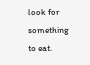look for something to eat.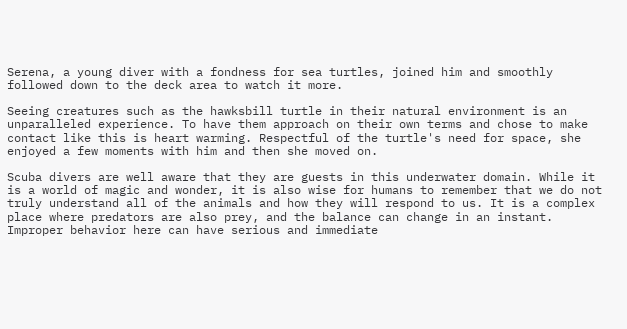Serena, a young diver with a fondness for sea turtles, joined him and smoothly followed down to the deck area to watch it more.

Seeing creatures such as the hawksbill turtle in their natural environment is an unparalleled experience. To have them approach on their own terms and chose to make contact like this is heart warming. Respectful of the turtle's need for space, she enjoyed a few moments with him and then she moved on.

Scuba divers are well aware that they are guests in this underwater domain. While it is a world of magic and wonder, it is also wise for humans to remember that we do not truly understand all of the animals and how they will respond to us. It is a complex place where predators are also prey, and the balance can change in an instant. Improper behavior here can have serious and immediate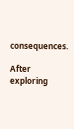consequences.

After exploring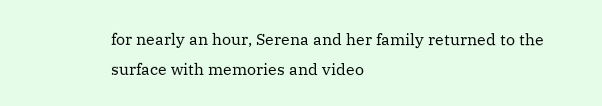for nearly an hour, Serena and her family returned to the surface with memories and video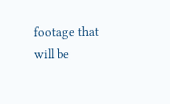footage that will be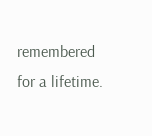remembered for a lifetime.